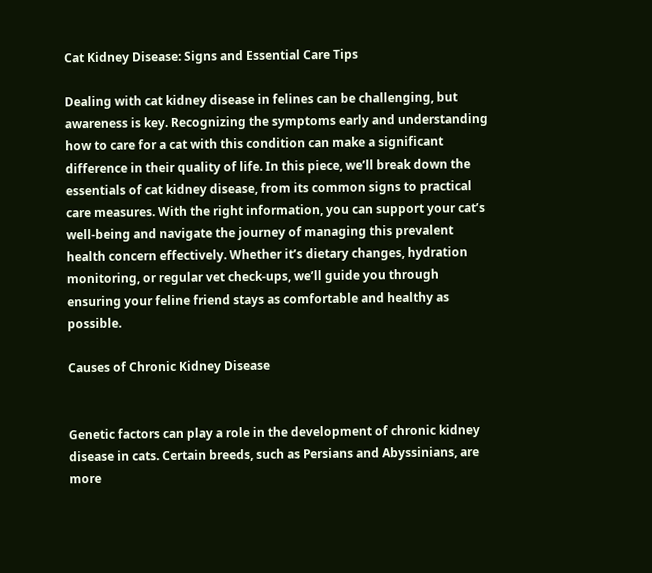Cat Kidney Disease: Signs and Essential Care Tips

Dealing with cat kidney disease in felines can be challenging, but awareness is key. Recognizing the symptoms early and understanding how to care for a cat with this condition can make a significant difference in their quality of life. In this piece, we’ll break down the essentials of cat kidney disease, from its common signs to practical care measures. With the right information, you can support your cat’s well-being and navigate the journey of managing this prevalent health concern effectively. Whether it’s dietary changes, hydration monitoring, or regular vet check-ups, we’ll guide you through ensuring your feline friend stays as comfortable and healthy as possible.

Causes of Chronic Kidney Disease


Genetic factors can play a role in the development of chronic kidney disease in cats. Certain breeds, such as Persians and Abyssinians, are more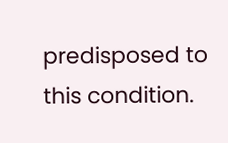predisposed to this condition.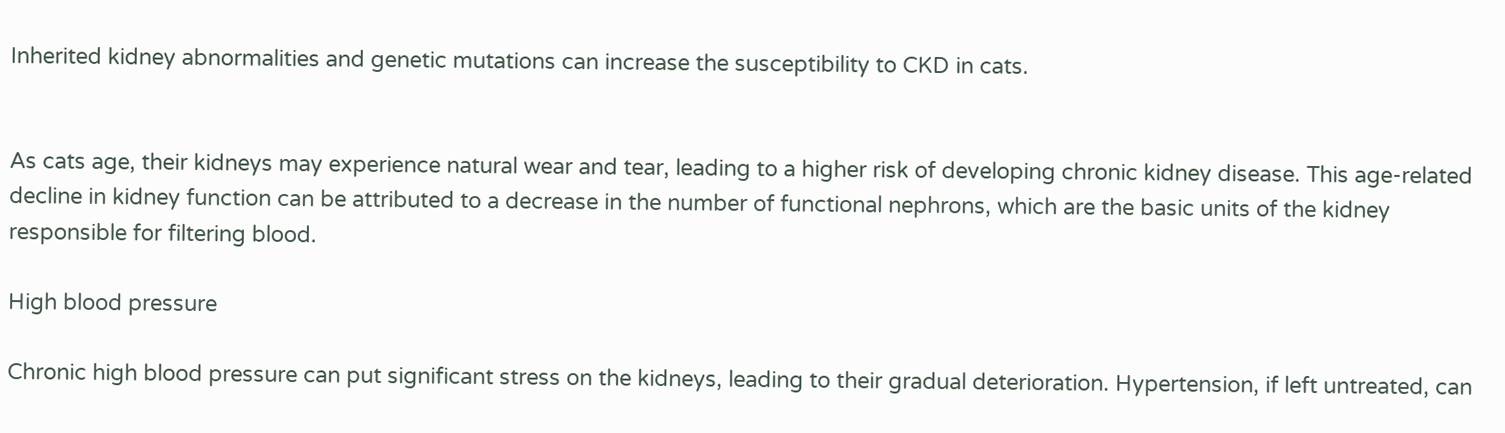Inherited kidney abnormalities and genetic mutations can increase the susceptibility to CKD in cats.


As cats age, their kidneys may experience natural wear and tear, leading to a higher risk of developing chronic kidney disease. This age-related decline in kidney function can be attributed to a decrease in the number of functional nephrons, which are the basic units of the kidney responsible for filtering blood.

High blood pressure

Chronic high blood pressure can put significant stress on the kidneys, leading to their gradual deterioration. Hypertension, if left untreated, can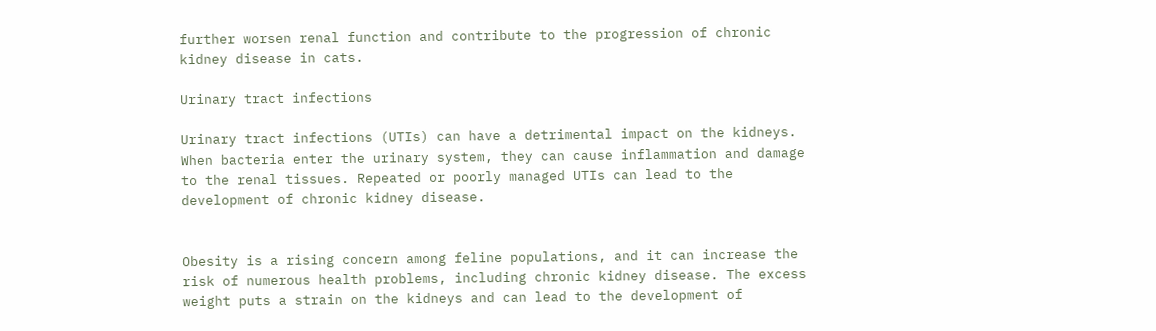further worsen renal function and contribute to the progression of chronic kidney disease in cats.

Urinary tract infections

Urinary tract infections (UTIs) can have a detrimental impact on the kidneys. When bacteria enter the urinary system, they can cause inflammation and damage to the renal tissues. Repeated or poorly managed UTIs can lead to the development of chronic kidney disease.


Obesity is a rising concern among feline populations, and it can increase the risk of numerous health problems, including chronic kidney disease. The excess weight puts a strain on the kidneys and can lead to the development of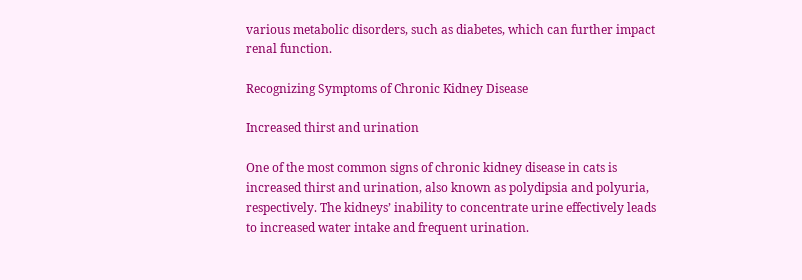various metabolic disorders, such as diabetes, which can further impact renal function.

Recognizing Symptoms of Chronic Kidney Disease

Increased thirst and urination

One of the most common signs of chronic kidney disease in cats is increased thirst and urination, also known as polydipsia and polyuria, respectively. The kidneys’ inability to concentrate urine effectively leads to increased water intake and frequent urination.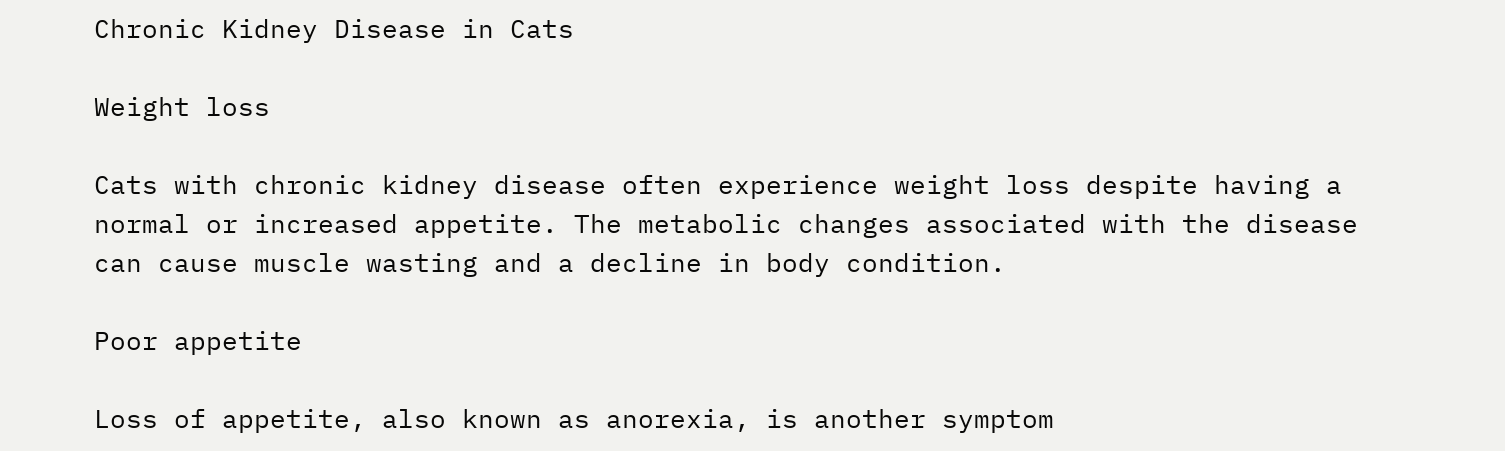Chronic Kidney Disease in Cats

Weight loss

Cats with chronic kidney disease often experience weight loss despite having a normal or increased appetite. The metabolic changes associated with the disease can cause muscle wasting and a decline in body condition.

Poor appetite

Loss of appetite, also known as anorexia, is another symptom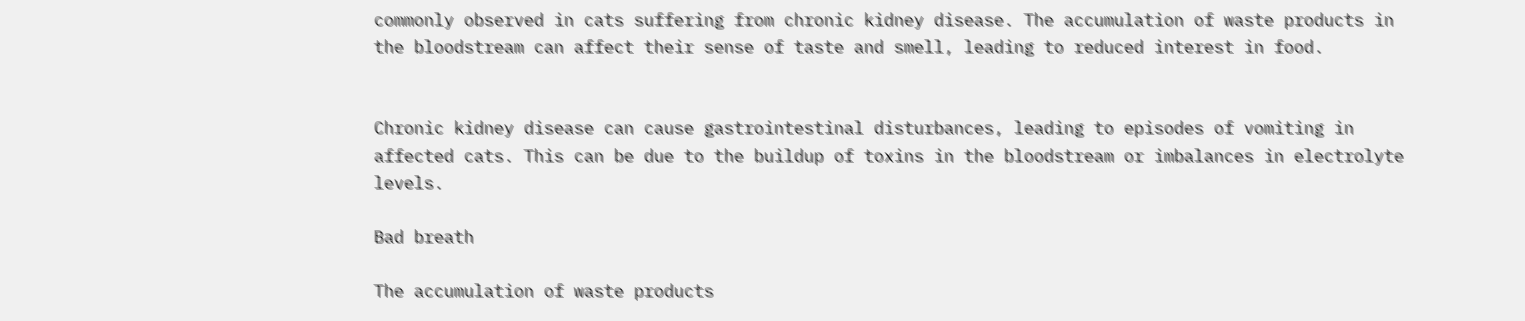commonly observed in cats suffering from chronic kidney disease. The accumulation of waste products in the bloodstream can affect their sense of taste and smell, leading to reduced interest in food.


Chronic kidney disease can cause gastrointestinal disturbances, leading to episodes of vomiting in affected cats. This can be due to the buildup of toxins in the bloodstream or imbalances in electrolyte levels.

Bad breath

The accumulation of waste products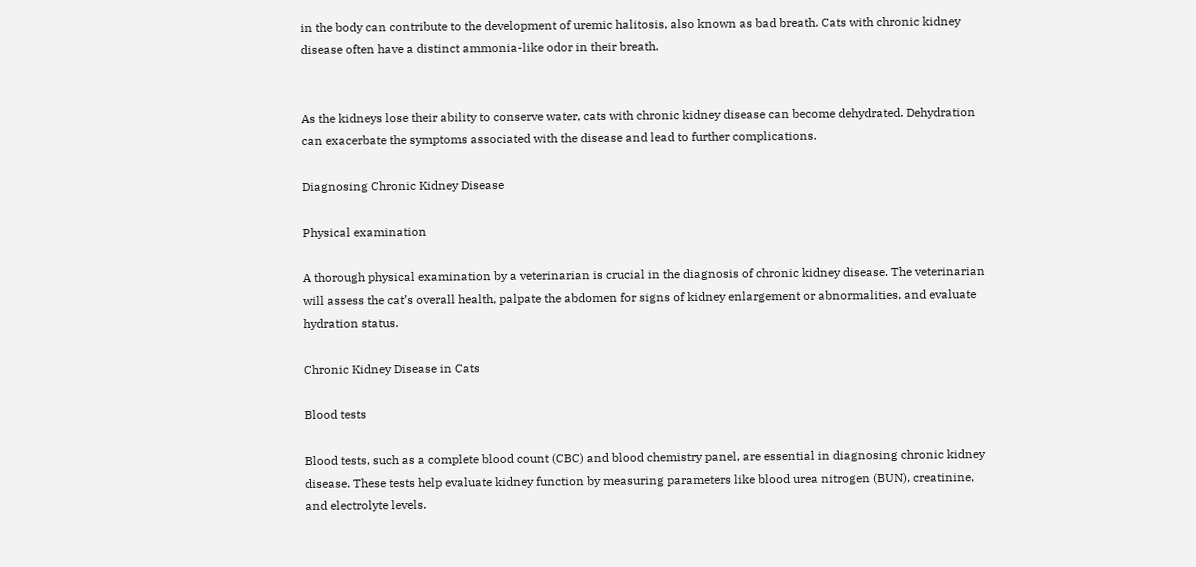in the body can contribute to the development of uremic halitosis, also known as bad breath. Cats with chronic kidney disease often have a distinct ammonia-like odor in their breath.


As the kidneys lose their ability to conserve water, cats with chronic kidney disease can become dehydrated. Dehydration can exacerbate the symptoms associated with the disease and lead to further complications.

Diagnosing Chronic Kidney Disease

Physical examination

A thorough physical examination by a veterinarian is crucial in the diagnosis of chronic kidney disease. The veterinarian will assess the cat’s overall health, palpate the abdomen for signs of kidney enlargement or abnormalities, and evaluate hydration status.

Chronic Kidney Disease in Cats

Blood tests

Blood tests, such as a complete blood count (CBC) and blood chemistry panel, are essential in diagnosing chronic kidney disease. These tests help evaluate kidney function by measuring parameters like blood urea nitrogen (BUN), creatinine, and electrolyte levels.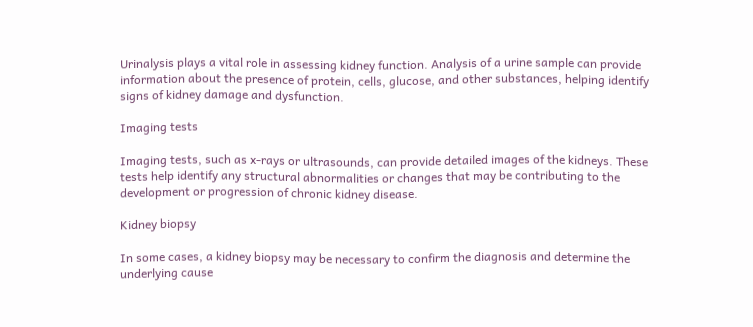Urinalysis plays a vital role in assessing kidney function. Analysis of a urine sample can provide information about the presence of protein, cells, glucose, and other substances, helping identify signs of kidney damage and dysfunction.

Imaging tests

Imaging tests, such as x-rays or ultrasounds, can provide detailed images of the kidneys. These tests help identify any structural abnormalities or changes that may be contributing to the development or progression of chronic kidney disease.

Kidney biopsy

In some cases, a kidney biopsy may be necessary to confirm the diagnosis and determine the underlying cause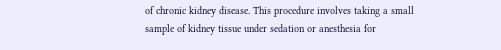of chronic kidney disease. This procedure involves taking a small sample of kidney tissue under sedation or anesthesia for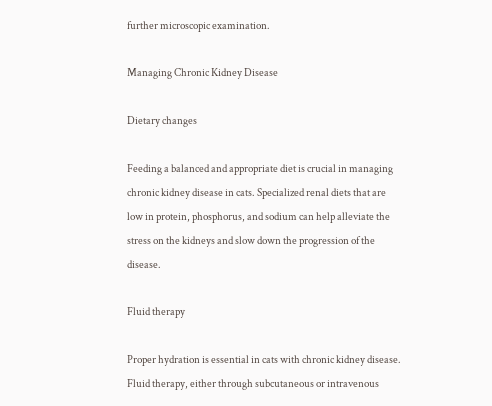further microscopic examination.

Managing Chronic Kidney Disease

Dietary changes

Feeding a balanced and appropriate diet is crucial in managing chronic kidney disease in cats. Specialized renal diets that are low in protein, phosphorus, and sodium can help alleviate the stress on the kidneys and slow down the progression of the disease.

Fluid therapy

Proper hydration is essential in cats with chronic kidney disease. Fluid therapy, either through subcutaneous or intravenous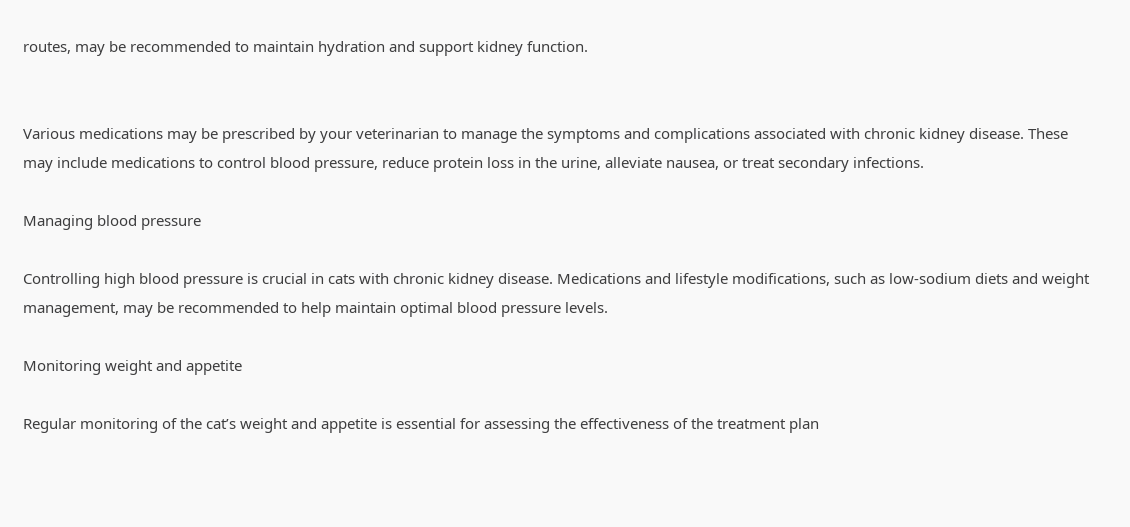routes, may be recommended to maintain hydration and support kidney function.


Various medications may be prescribed by your veterinarian to manage the symptoms and complications associated with chronic kidney disease. These may include medications to control blood pressure, reduce protein loss in the urine, alleviate nausea, or treat secondary infections.

Managing blood pressure

Controlling high blood pressure is crucial in cats with chronic kidney disease. Medications and lifestyle modifications, such as low-sodium diets and weight management, may be recommended to help maintain optimal blood pressure levels.

Monitoring weight and appetite

Regular monitoring of the cat’s weight and appetite is essential for assessing the effectiveness of the treatment plan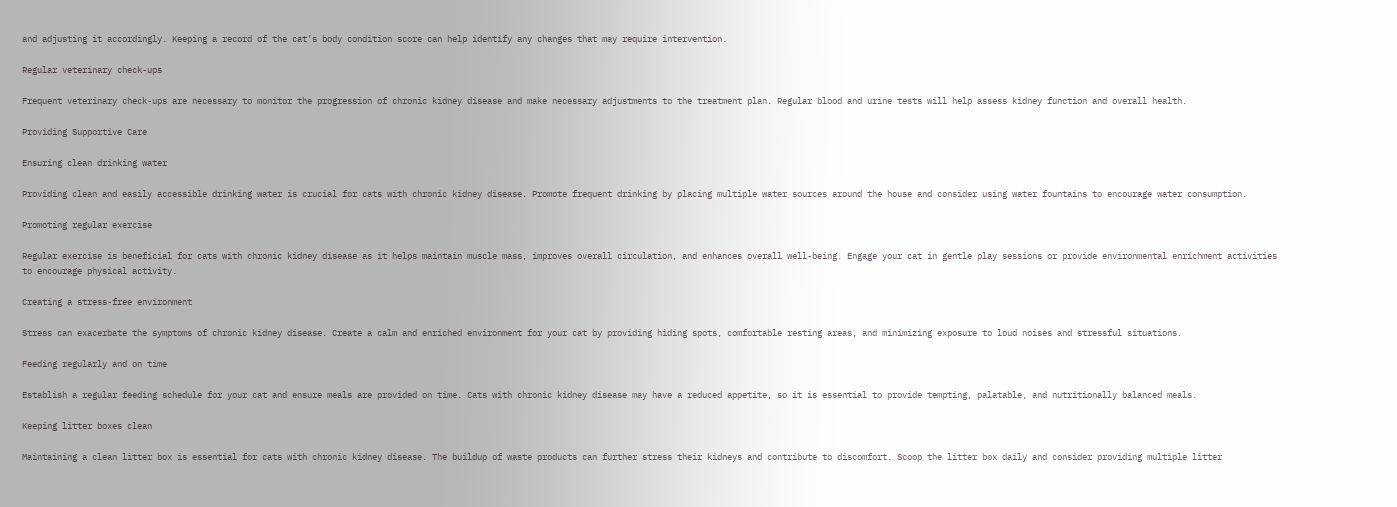and adjusting it accordingly. Keeping a record of the cat’s body condition score can help identify any changes that may require intervention.

Regular veterinary check-ups

Frequent veterinary check-ups are necessary to monitor the progression of chronic kidney disease and make necessary adjustments to the treatment plan. Regular blood and urine tests will help assess kidney function and overall health.

Providing Supportive Care

Ensuring clean drinking water

Providing clean and easily accessible drinking water is crucial for cats with chronic kidney disease. Promote frequent drinking by placing multiple water sources around the house and consider using water fountains to encourage water consumption.

Promoting regular exercise

Regular exercise is beneficial for cats with chronic kidney disease as it helps maintain muscle mass, improves overall circulation, and enhances overall well-being. Engage your cat in gentle play sessions or provide environmental enrichment activities to encourage physical activity.

Creating a stress-free environment

Stress can exacerbate the symptoms of chronic kidney disease. Create a calm and enriched environment for your cat by providing hiding spots, comfortable resting areas, and minimizing exposure to loud noises and stressful situations.

Feeding regularly and on time

Establish a regular feeding schedule for your cat and ensure meals are provided on time. Cats with chronic kidney disease may have a reduced appetite, so it is essential to provide tempting, palatable, and nutritionally balanced meals.

Keeping litter boxes clean

Maintaining a clean litter box is essential for cats with chronic kidney disease. The buildup of waste products can further stress their kidneys and contribute to discomfort. Scoop the litter box daily and consider providing multiple litter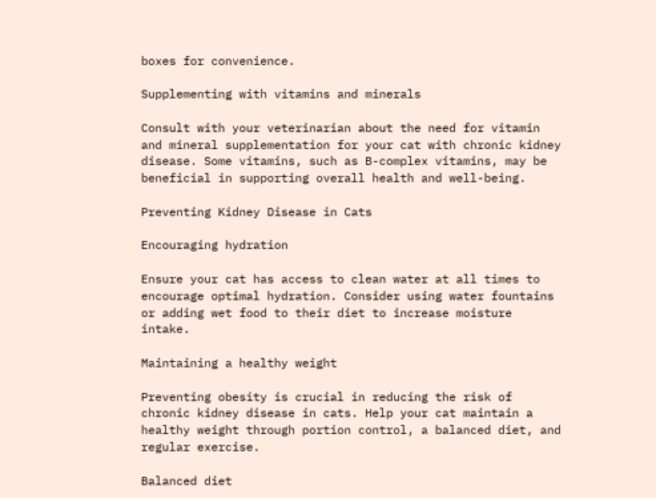boxes for convenience.

Supplementing with vitamins and minerals

Consult with your veterinarian about the need for vitamin and mineral supplementation for your cat with chronic kidney disease. Some vitamins, such as B-complex vitamins, may be beneficial in supporting overall health and well-being.

Preventing Kidney Disease in Cats

Encouraging hydration

Ensure your cat has access to clean water at all times to encourage optimal hydration. Consider using water fountains or adding wet food to their diet to increase moisture intake.

Maintaining a healthy weight

Preventing obesity is crucial in reducing the risk of chronic kidney disease in cats. Help your cat maintain a healthy weight through portion control, a balanced diet, and regular exercise.

Balanced diet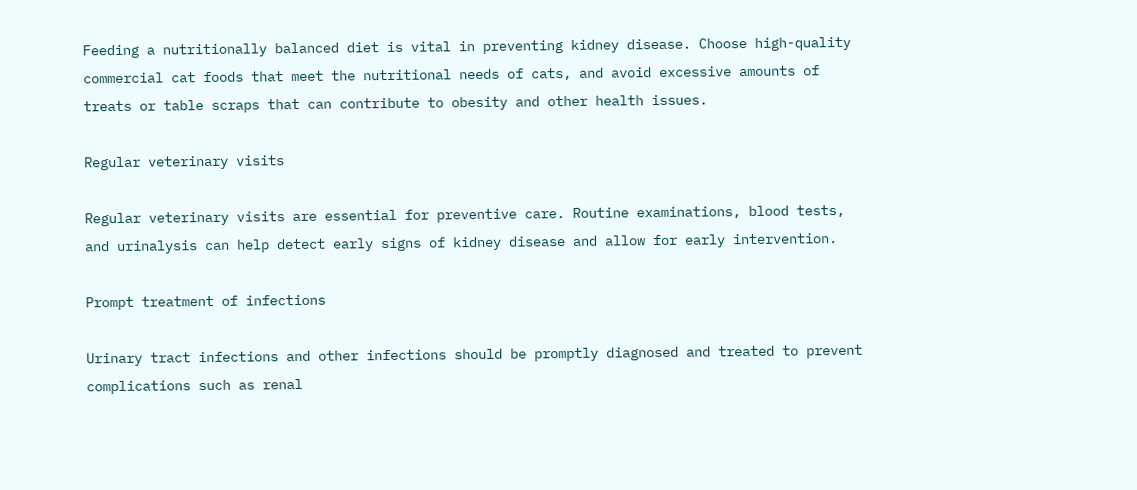Feeding a nutritionally balanced diet is vital in preventing kidney disease. Choose high-quality commercial cat foods that meet the nutritional needs of cats, and avoid excessive amounts of treats or table scraps that can contribute to obesity and other health issues.

Regular veterinary visits

Regular veterinary visits are essential for preventive care. Routine examinations, blood tests, and urinalysis can help detect early signs of kidney disease and allow for early intervention.

Prompt treatment of infections

Urinary tract infections and other infections should be promptly diagnosed and treated to prevent complications such as renal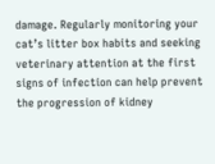damage. Regularly monitoring your cat’s litter box habits and seeking veterinary attention at the first signs of infection can help prevent the progression of kidney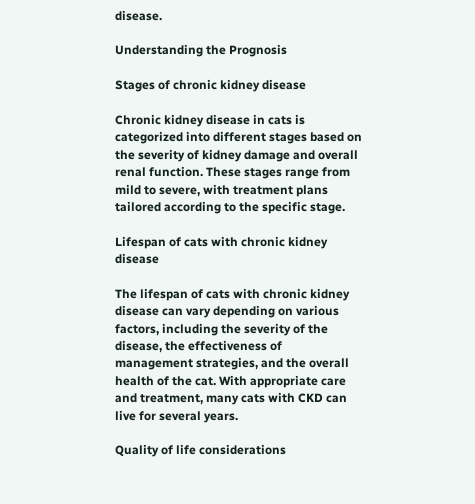disease.

Understanding the Prognosis

Stages of chronic kidney disease

Chronic kidney disease in cats is categorized into different stages based on the severity of kidney damage and overall renal function. These stages range from mild to severe, with treatment plans tailored according to the specific stage.

Lifespan of cats with chronic kidney disease

The lifespan of cats with chronic kidney disease can vary depending on various factors, including the severity of the disease, the effectiveness of management strategies, and the overall health of the cat. With appropriate care and treatment, many cats with CKD can live for several years.

Quality of life considerations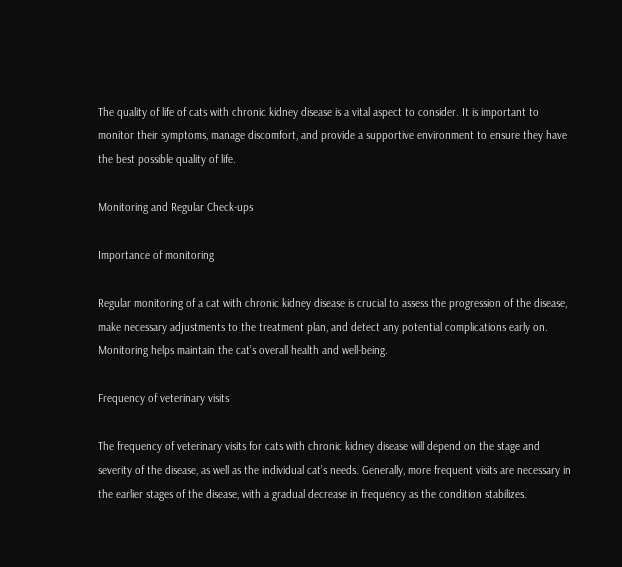The quality of life of cats with chronic kidney disease is a vital aspect to consider. It is important to monitor their symptoms, manage discomfort, and provide a supportive environment to ensure they have the best possible quality of life.

Monitoring and Regular Check-ups

Importance of monitoring

Regular monitoring of a cat with chronic kidney disease is crucial to assess the progression of the disease, make necessary adjustments to the treatment plan, and detect any potential complications early on. Monitoring helps maintain the cat’s overall health and well-being.

Frequency of veterinary visits

The frequency of veterinary visits for cats with chronic kidney disease will depend on the stage and severity of the disease, as well as the individual cat’s needs. Generally, more frequent visits are necessary in the earlier stages of the disease, with a gradual decrease in frequency as the condition stabilizes.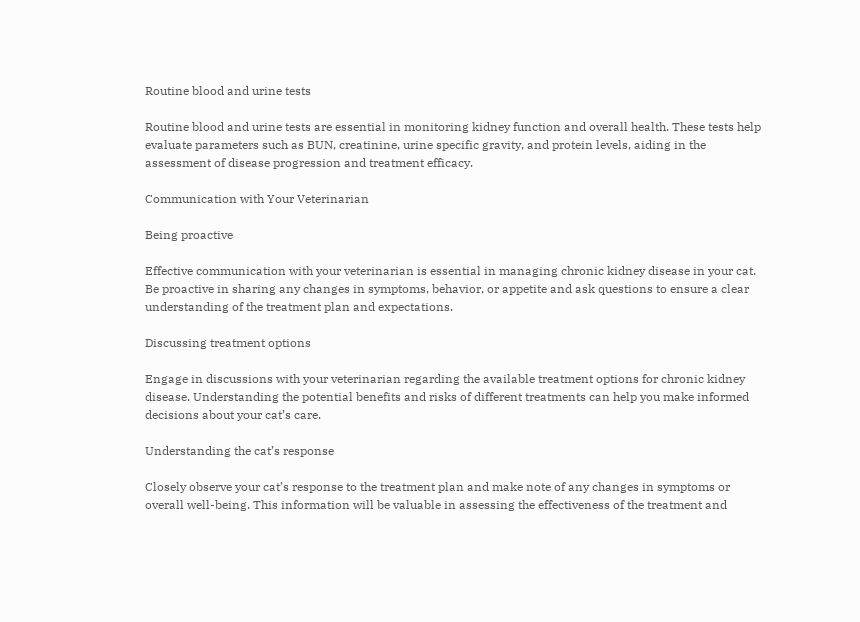Routine blood and urine tests

Routine blood and urine tests are essential in monitoring kidney function and overall health. These tests help evaluate parameters such as BUN, creatinine, urine specific gravity, and protein levels, aiding in the assessment of disease progression and treatment efficacy.

Communication with Your Veterinarian

Being proactive

Effective communication with your veterinarian is essential in managing chronic kidney disease in your cat. Be proactive in sharing any changes in symptoms, behavior, or appetite and ask questions to ensure a clear understanding of the treatment plan and expectations.

Discussing treatment options

Engage in discussions with your veterinarian regarding the available treatment options for chronic kidney disease. Understanding the potential benefits and risks of different treatments can help you make informed decisions about your cat’s care.

Understanding the cat’s response

Closely observe your cat’s response to the treatment plan and make note of any changes in symptoms or overall well-being. This information will be valuable in assessing the effectiveness of the treatment and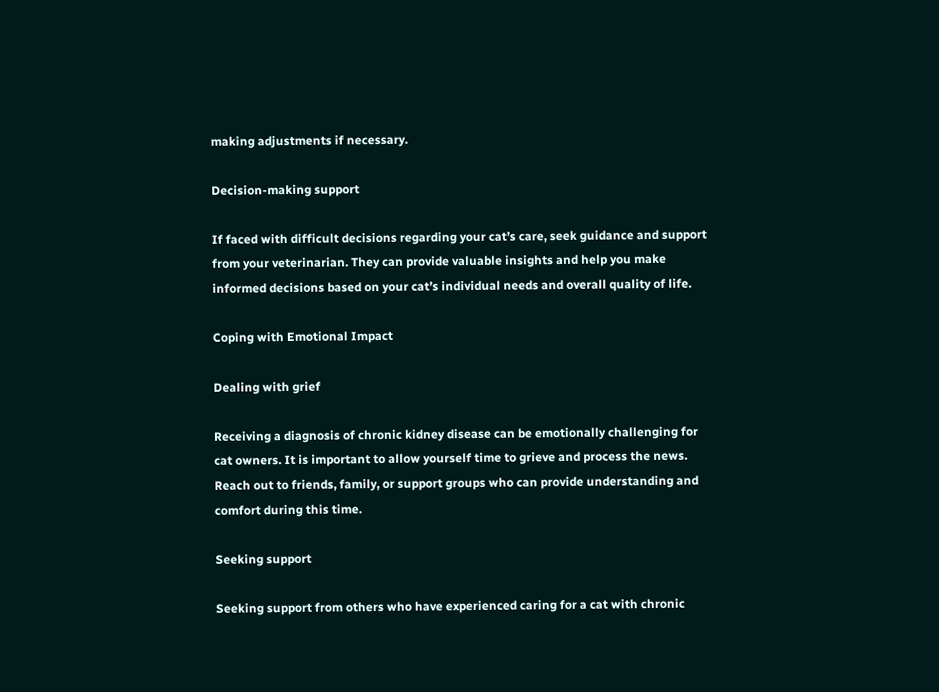making adjustments if necessary.

Decision-making support

If faced with difficult decisions regarding your cat’s care, seek guidance and support from your veterinarian. They can provide valuable insights and help you make informed decisions based on your cat’s individual needs and overall quality of life.

Coping with Emotional Impact

Dealing with grief

Receiving a diagnosis of chronic kidney disease can be emotionally challenging for cat owners. It is important to allow yourself time to grieve and process the news. Reach out to friends, family, or support groups who can provide understanding and comfort during this time.

Seeking support

Seeking support from others who have experienced caring for a cat with chronic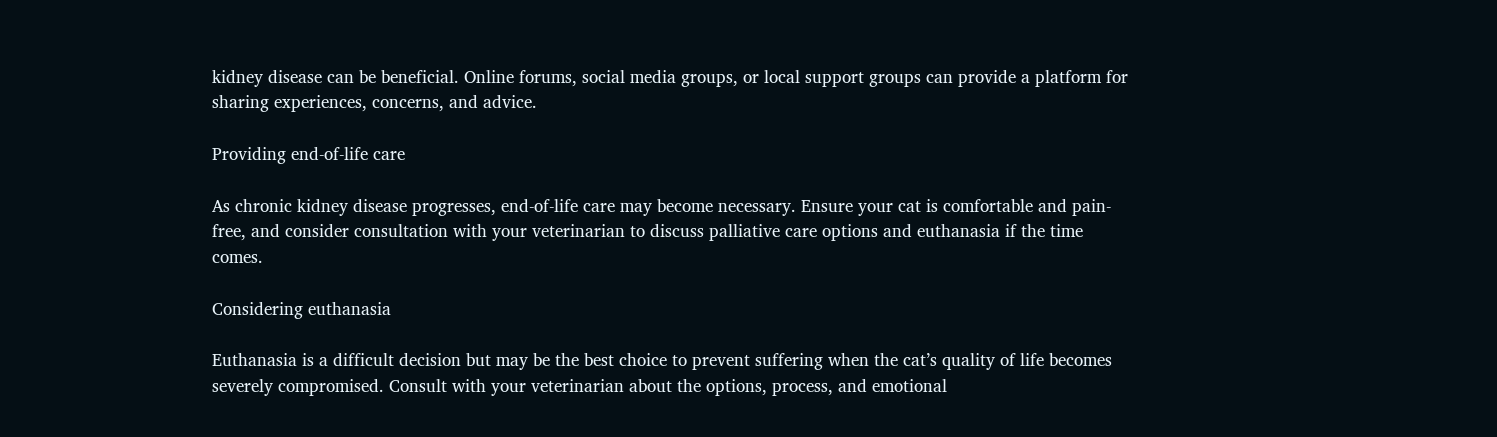kidney disease can be beneficial. Online forums, social media groups, or local support groups can provide a platform for sharing experiences, concerns, and advice.

Providing end-of-life care

As chronic kidney disease progresses, end-of-life care may become necessary. Ensure your cat is comfortable and pain-free, and consider consultation with your veterinarian to discuss palliative care options and euthanasia if the time comes.

Considering euthanasia

Euthanasia is a difficult decision but may be the best choice to prevent suffering when the cat’s quality of life becomes severely compromised. Consult with your veterinarian about the options, process, and emotional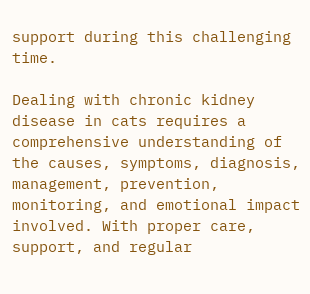support during this challenging time.

Dealing with chronic kidney disease in cats requires a comprehensive understanding of the causes, symptoms, diagnosis, management, prevention, monitoring, and emotional impact involved. With proper care, support, and regular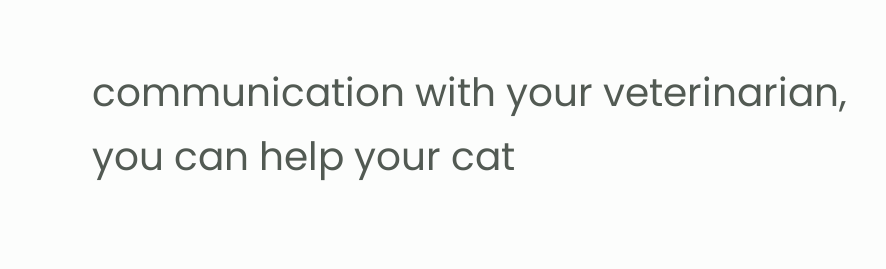communication with your veterinarian, you can help your cat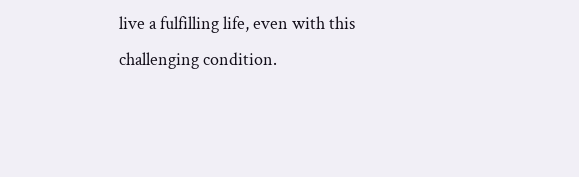live a fulfilling life, even with this challenging condition.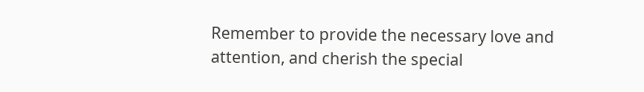Remember to provide the necessary love and attention, and cherish the special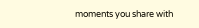moments you share with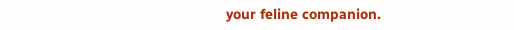your feline companion.